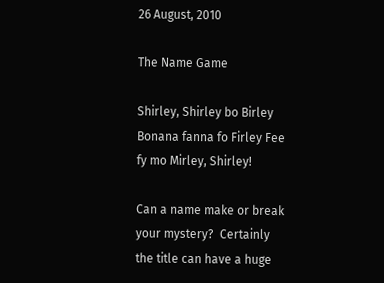26 August, 2010

The Name Game

Shirley, Shirley bo Birley Bonana fanna fo Firley Fee fy mo Mirley, Shirley!

Can a name make or break your mystery?  Certainly the title can have a huge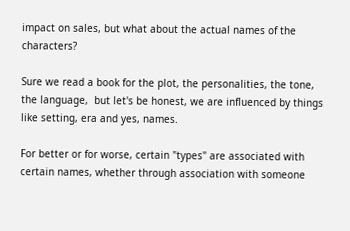impact on sales, but what about the actual names of the characters?

Sure we read a book for the plot, the personalities, the tone, the language,  but let's be honest, we are influenced by things like setting, era and yes, names.

For better or for worse, certain "types" are associated with certain names, whether through association with someone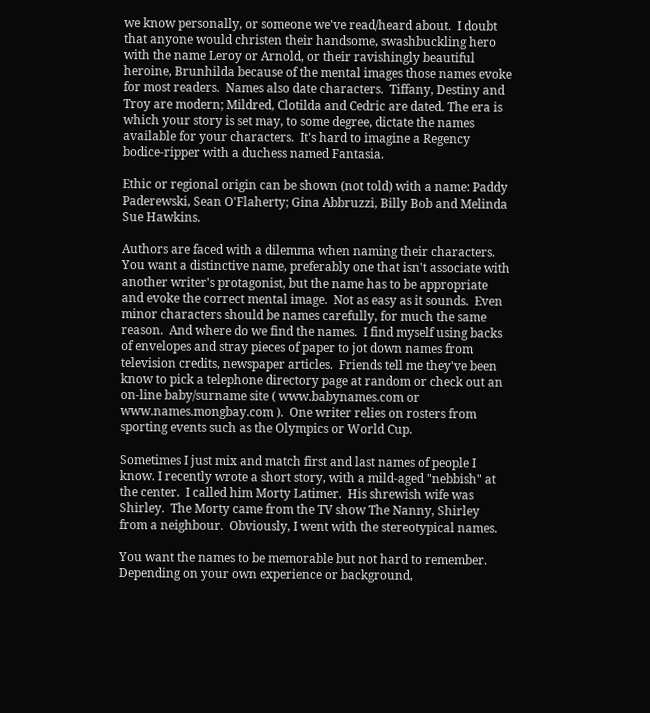we know personally, or someone we've read/heard about.  I doubt that anyone would christen their handsome, swashbuckling hero with the name Leroy or Arnold, or their ravishingly beautiful heroine, Brunhilda because of the mental images those names evoke for most readers.  Names also date characters.  Tiffany, Destiny and Troy are modern; Mildred, Clotilda and Cedric are dated. The era is which your story is set may, to some degree, dictate the names available for your characters.  It's hard to imagine a Regency bodice-ripper with a duchess named Fantasia.

Ethic or regional origin can be shown (not told) with a name: Paddy Paderewski, Sean O'Flaherty; Gina Abbruzzi, Billy Bob and Melinda Sue Hawkins.

Authors are faced with a dilemma when naming their characters.  You want a distinctive name, preferably one that isn't associate with another writer's protagonist, but the name has to be appropriate and evoke the correct mental image.  Not as easy as it sounds.  Even minor characters should be names carefully, for much the same reason.  And where do we find the names.  I find myself using backs of envelopes and stray pieces of paper to jot down names from television credits, newspaper articles.  Friends tell me they've been know to pick a telephone directory page at random or check out an on-line baby/surname site ( www.babynames.com or www.names.mongbay.com ).  One writer relies on rosters from sporting events such as the Olympics or World Cup.

Sometimes I just mix and match first and last names of people I know. I recently wrote a short story, with a mild-aged "nebbish" at the center.  I called him Morty Latimer.  His shrewish wife was Shirley.  The Morty came from the TV show The Nanny, Shirley from a neighbour.  Obviously, I went with the stereotypical names.

You want the names to be memorable but not hard to remember.  Depending on your own experience or background,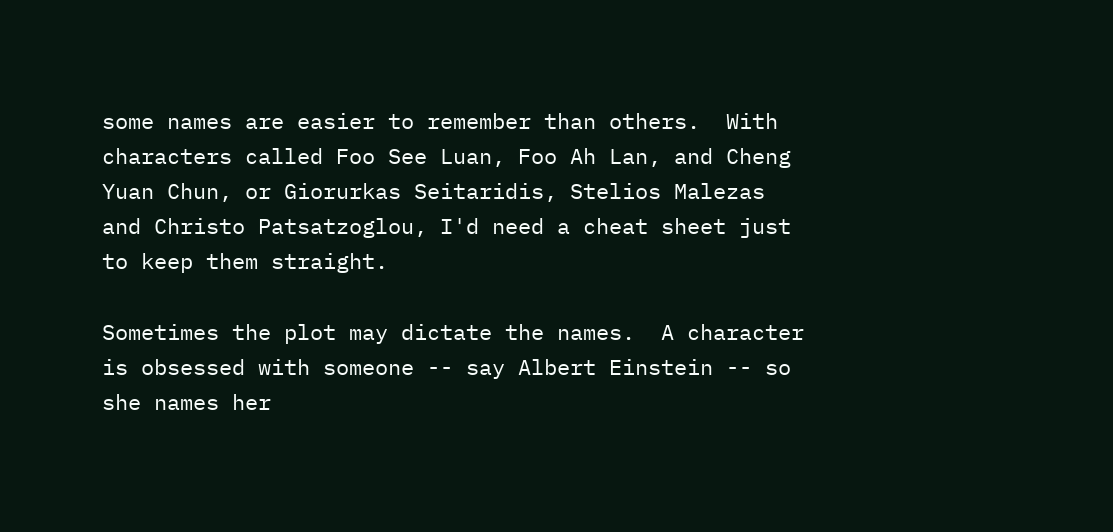some names are easier to remember than others.  With characters called Foo See Luan, Foo Ah Lan, and Cheng Yuan Chun, or Giorurkas Seitaridis, Stelios Malezas and Christo Patsatzoglou, I'd need a cheat sheet just to keep them straight.

Sometimes the plot may dictate the names.  A character is obsessed with someone -- say Albert Einstein -- so she names her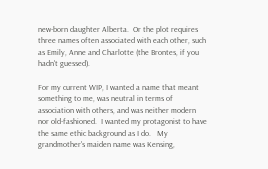new-born daughter Alberta.  Or the plot requires three names often associated with each other, such as Emily, Anne and Charlotte (the Brontes, if you hadn't guessed).

For my current WIP, I wanted a name that meant something to me, was neutral in terms of association with others, and was neither modern nor old-fashioned.  I wanted my protagonist to have the same ethic background as I do.   My grandmother's maiden name was Kensing,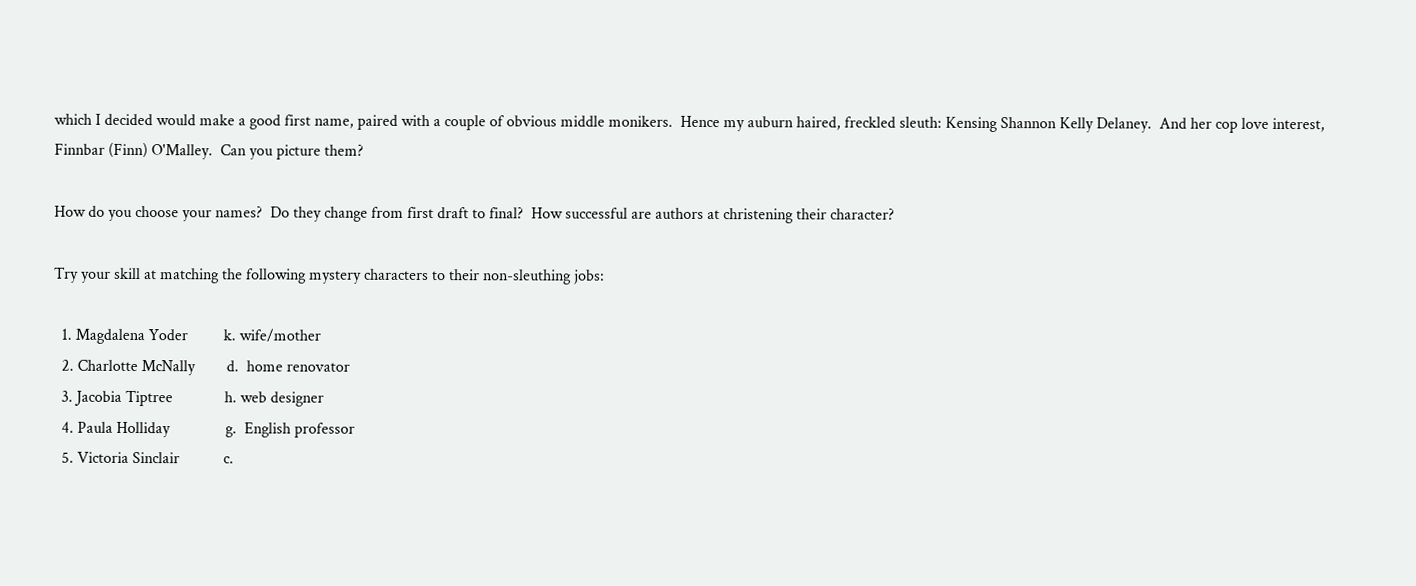which I decided would make a good first name, paired with a couple of obvious middle monikers.  Hence my auburn haired, freckled sleuth: Kensing Shannon Kelly Delaney.  And her cop love interest, Finnbar (Finn) O'Malley.  Can you picture them?

How do you choose your names?  Do they change from first draft to final?  How successful are authors at christening their character?

Try your skill at matching the following mystery characters to their non-sleuthing jobs:

  1. Magdalena Yoder         k. wife/mother
  2. Charlotte McNally        d.  home renovator
  3. Jacobia Tiptree             h. web designer
  4. Paula Holliday              g.  English professor
  5. Victoria Sinclair           c.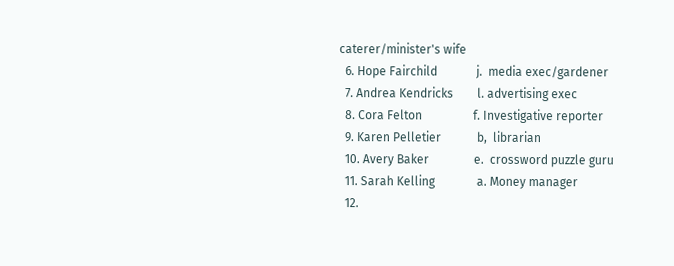caterer/minister's wife
  6. Hope Fairchild             j.  media exec/gardener
  7. Andrea Kendricks        l. advertising exec
  8. Cora Felton                 f. Investigative reporter
  9. Karen Pelletier            b,  librarian
  10. Avery Baker               e.  crossword puzzle guru
  11. Sarah Kelling              a. Money manager
  12.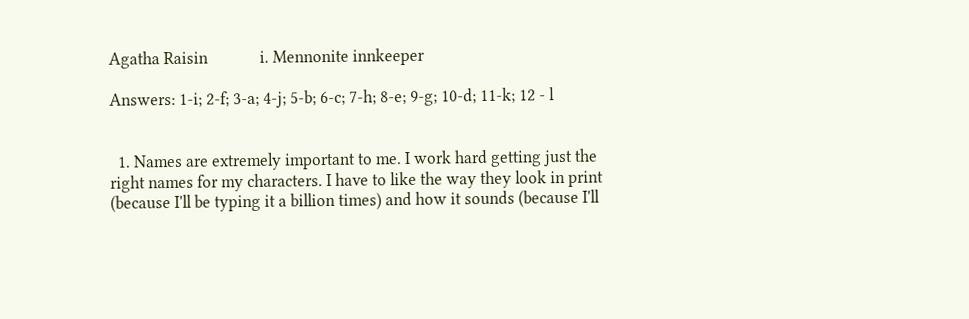Agatha Raisin             i. Mennonite innkeeper

Answers: 1-i; 2-f; 3-a; 4-j; 5-b; 6-c; 7-h; 8-e; 9-g; 10-d; 11-k; 12 - l


  1. Names are extremely important to me. I work hard getting just the right names for my characters. I have to like the way they look in print (because I'll be typing it a billion times) and how it sounds (because I'll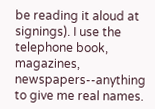be reading it aloud at signings). I use the telephone book, magazines, newspapers--anything to give me real names.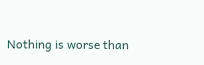Nothing is worse than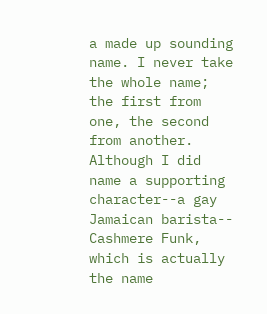a made up sounding name. I never take the whole name; the first from one, the second from another. Although I did name a supporting character--a gay Jamaican barista-- Cashmere Funk, which is actually the name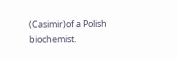(Casimir)of a Polish biochemist.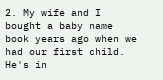2. My wife and I bought a baby name book years ago when we had our first child. He's in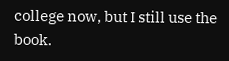college now, but I still use the book.